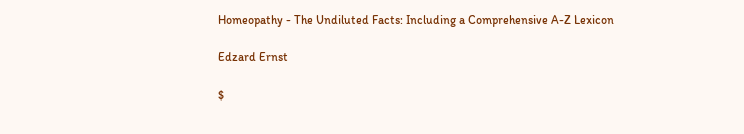Homeopathy - The Undiluted Facts: Including a Comprehensive A-Z Lexicon

Edzard Ernst

$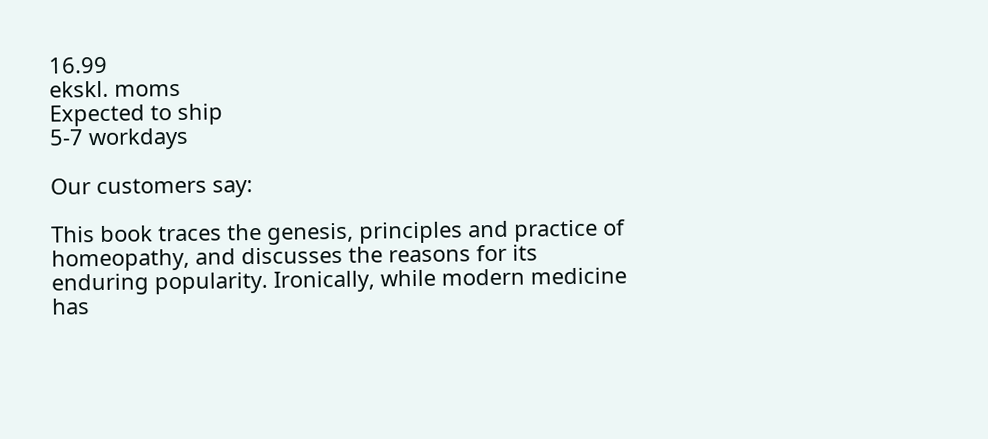16.99
ekskl. moms
Expected to ship
5-7 workdays

Our customers say:

This book traces the genesis, principles and practice of homeopathy, and discusses the reasons for its enduring popularity. Ironically, while modern medicine has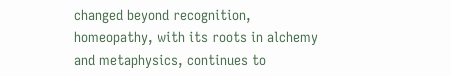changed beyond recognition, homeopathy, with its roots in alchemy and metaphysics, continues to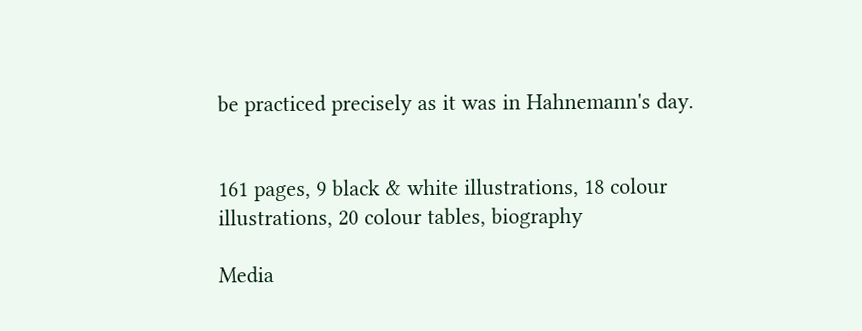be practiced precisely as it was in Hahnemann's day.


161 pages, 9 black & white illustrations, 18 colour illustrations, 20 colour tables, biography

Media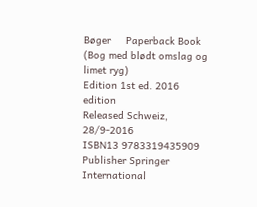Bøger     Paperback Book   (Bog med blødt omslag og limet ryg)
Edition 1st ed. 2016 edition
Released Schweiz, 28/9-2016
ISBN13 9783319435909
Publisher Springer International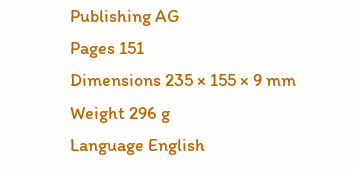Publishing AG
Pages 151
Dimensions 235 × 155 × 9 mm
Weight 296 g
Language English